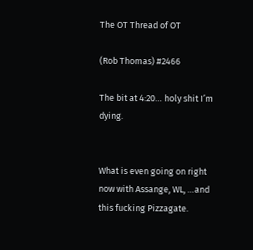The OT Thread of OT

(Rob Thomas) #2466

The bit at 4:20… holy shit I’m dying.


What is even going on right now with Assange, WL, …and this fucking Pizzagate.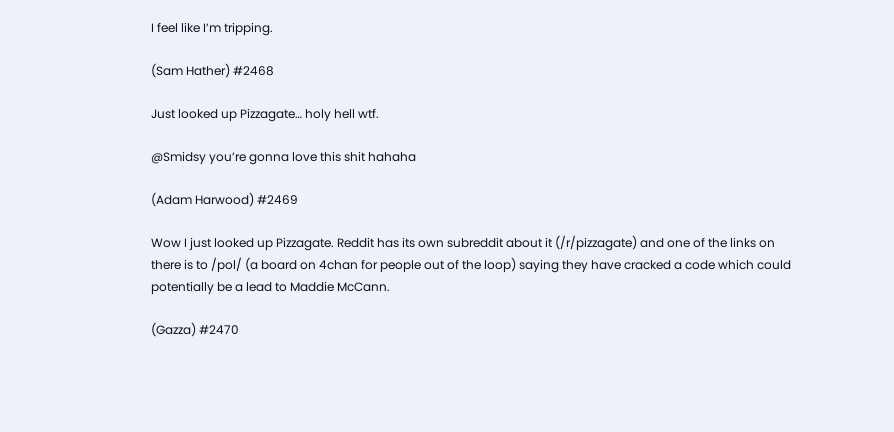I feel like I’m tripping.

(Sam Hather) #2468

Just looked up Pizzagate… holy hell wtf.

@Smidsy you’re gonna love this shit hahaha

(Adam Harwood) #2469

Wow I just looked up Pizzagate. Reddit has its own subreddit about it (/r/pizzagate) and one of the links on there is to /pol/ (a board on 4chan for people out of the loop) saying they have cracked a code which could potentially be a lead to Maddie McCann.

(Gazza) #2470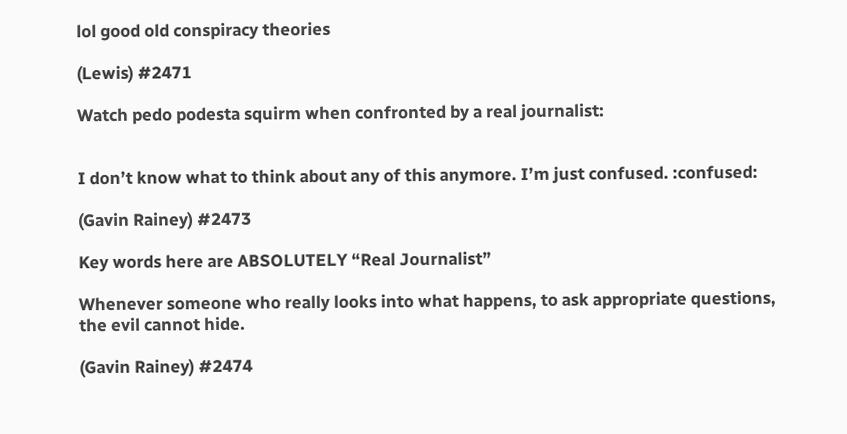lol good old conspiracy theories

(Lewis) #2471

Watch pedo podesta squirm when confronted by a real journalist:


I don’t know what to think about any of this anymore. I’m just confused. :confused:

(Gavin Rainey) #2473

Key words here are ABSOLUTELY “Real Journalist”

Whenever someone who really looks into what happens, to ask appropriate questions, the evil cannot hide.

(Gavin Rainey) #2474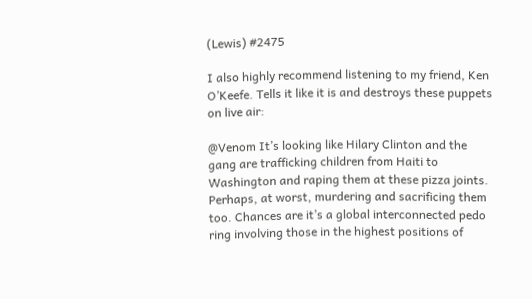(Lewis) #2475

I also highly recommend listening to my friend, Ken O’Keefe. Tells it like it is and destroys these puppets on live air:

@Venom It’s looking like Hilary Clinton and the gang are trafficking children from Haiti to Washington and raping them at these pizza joints. Perhaps, at worst, murdering and sacrificing them too. Chances are it’s a global interconnected pedo ring involving those in the highest positions of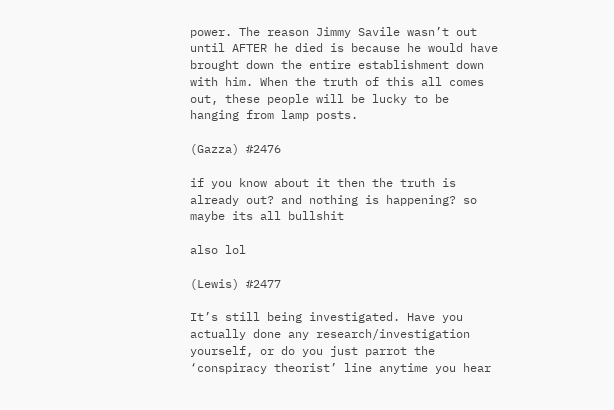power. The reason Jimmy Savile wasn’t out until AFTER he died is because he would have brought down the entire establishment down with him. When the truth of this all comes out, these people will be lucky to be hanging from lamp posts.

(Gazza) #2476

if you know about it then the truth is already out? and nothing is happening? so maybe its all bullshit

also lol

(Lewis) #2477

It’s still being investigated. Have you actually done any research/investigation yourself, or do you just parrot the ‘conspiracy theorist’ line anytime you hear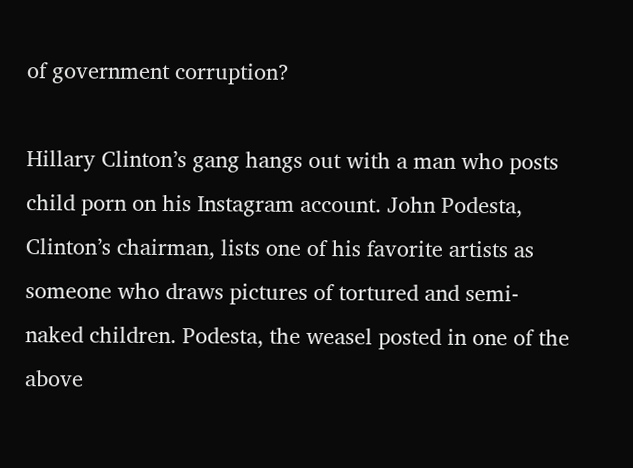of government corruption?

Hillary Clinton’s gang hangs out with a man who posts child porn on his Instagram account. John Podesta, Clinton’s chairman, lists one of his favorite artists as someone who draws pictures of tortured and semi-naked children. Podesta, the weasel posted in one of the above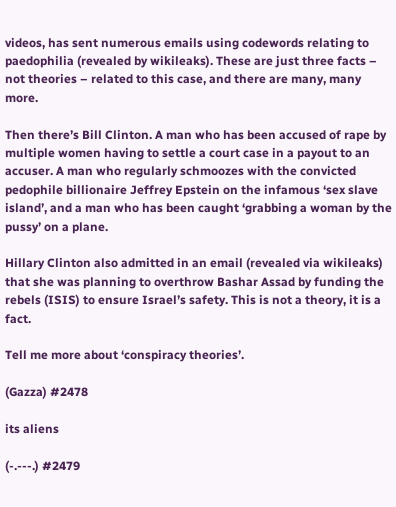videos, has sent numerous emails using codewords relating to paedophilia (revealed by wikileaks). These are just three facts – not theories – related to this case, and there are many, many more.

Then there’s Bill Clinton. A man who has been accused of rape by multiple women having to settle a court case in a payout to an accuser. A man who regularly schmoozes with the convicted pedophile billionaire Jeffrey Epstein on the infamous ‘sex slave island’, and a man who has been caught ‘grabbing a woman by the pussy’ on a plane.

Hillary Clinton also admitted in an email (revealed via wikileaks) that she was planning to overthrow Bashar Assad by funding the rebels (ISIS) to ensure Israel’s safety. This is not a theory, it is a fact.

Tell me more about ‘conspiracy theories’.

(Gazza) #2478

its aliens

(-.---.) #2479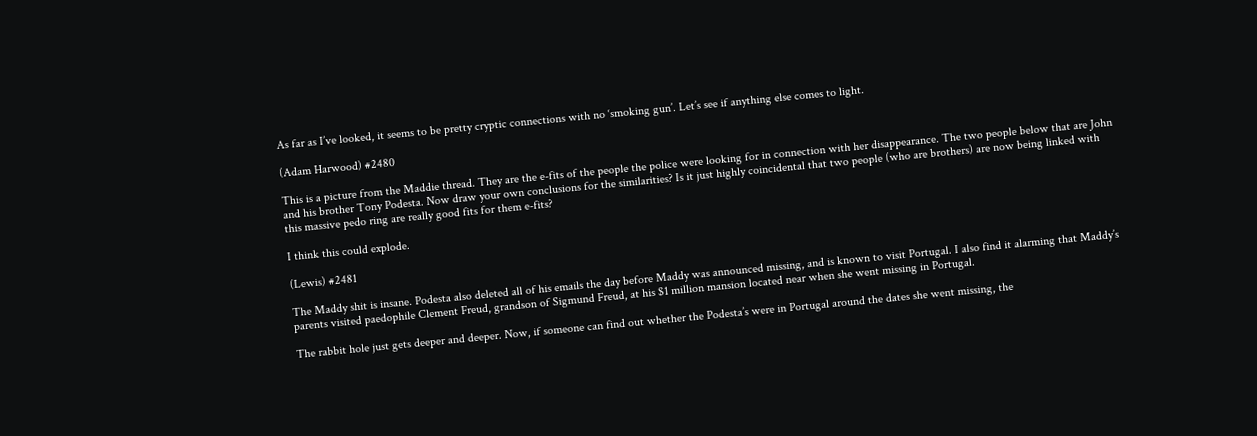As far as I’ve looked, it seems to be pretty cryptic connections with no ‘smoking gun’. Let’s see if anything else comes to light.

(Adam Harwood) #2480

This is a picture from the Maddie thread. They are the e-fits of the people the police were looking for in connection with her disappearance. The two people below that are John and his brother Tony Podesta. Now draw your own conclusions for the similarities? Is it just highly coincidental that two people (who are brothers) are now being linked with this massive pedo ring are really good fits for them e-fits?

I think this could explode.

(Lewis) #2481

The Maddy shit is insane. Podesta also deleted all of his emails the day before Maddy was announced missing, and is known to visit Portugal. I also find it alarming that Maddy’s parents visited paedophile Clement Freud, grandson of Sigmund Freud, at his $1 million mansion located near when she went missing in Portugal.

The rabbit hole just gets deeper and deeper. Now, if someone can find out whether the Podesta’s were in Portugal around the dates she went missing, the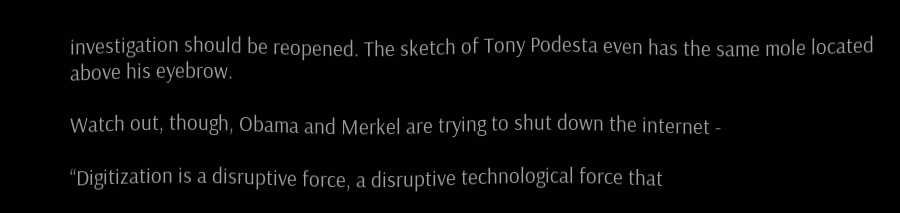investigation should be reopened. The sketch of Tony Podesta even has the same mole located above his eyebrow.

Watch out, though, Obama and Merkel are trying to shut down the internet -

“Digitization is a disruptive force, a disruptive technological force that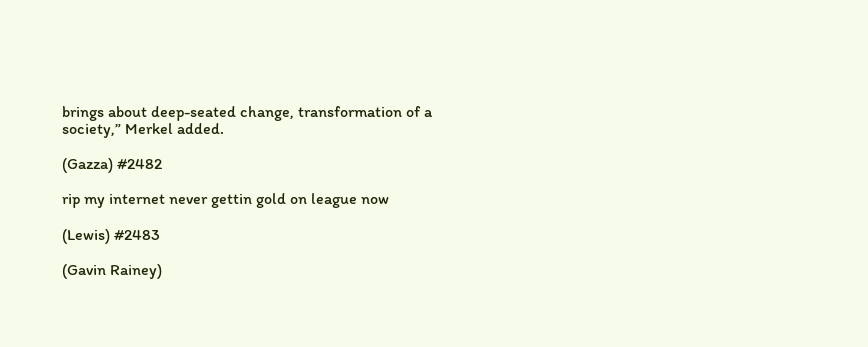brings about deep-seated change, transformation of a society,” Merkel added.

(Gazza) #2482

rip my internet never gettin gold on league now

(Lewis) #2483

(Gavin Rainey)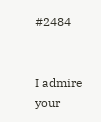#2484


I admire your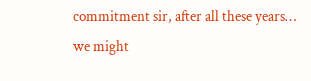commitment sir, after all these years… we might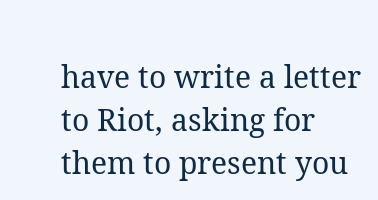have to write a letter to Riot, asking for them to present you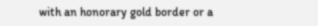with an honorary gold border or a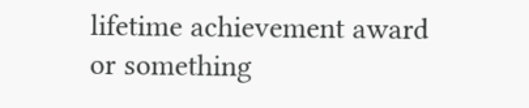lifetime achievement award or something